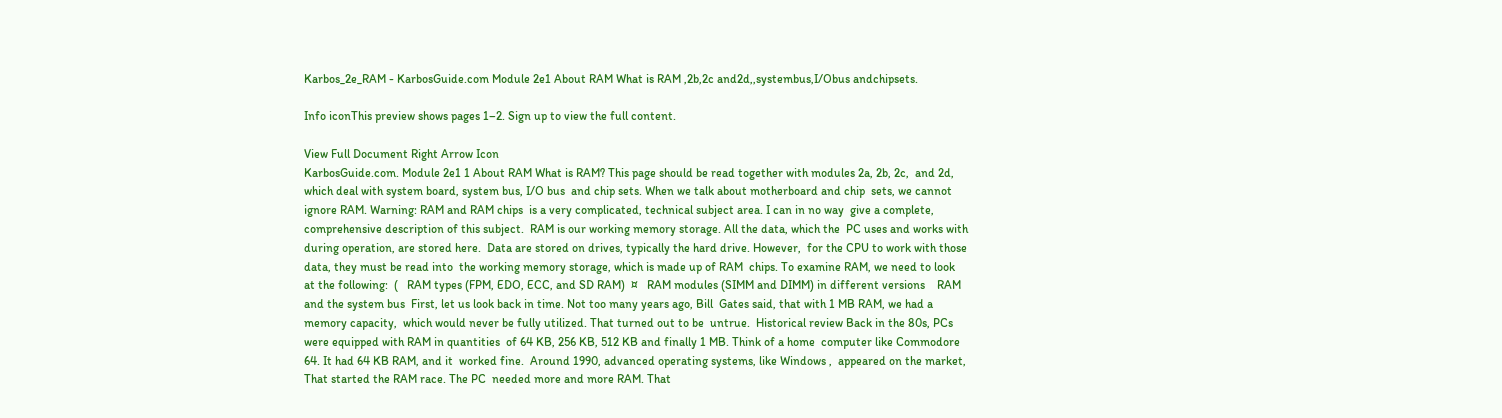Karbos_2e_RAM - KarbosGuide.com Module 2e1 About RAM What is RAM ,2b,2c and2d,,systembus,I/Obus andchipsets.

Info iconThis preview shows pages 1–2. Sign up to view the full content.

View Full Document Right Arrow Icon
KarbosGuide.com. Module 2e1 1 About RAM What is RAM? This page should be read together with modules 2a, 2b, 2c,  and 2d, which deal with system board, system bus, I/O bus  and chip sets. When we talk about motherboard and chip  sets, we cannot ignore RAM. Warning: RAM and RAM chips  is a very complicated, technical subject area. I can in no way  give a complete, comprehensive description of this subject.  RAM is our working memory storage. All the data, which the  PC uses and works with during operation, are stored here.  Data are stored on drives, typically the hard drive. However,  for the CPU to work with those data, they must be read into  the working memory storage, which is made up of RAM  chips. To examine RAM, we need to look at the following:  (   RAM types (FPM, EDO, ECC, and SD RAM)  ¤   RAM modules (SIMM and DIMM) in different versions    RAM and the system bus  First, let us look back in time. Not too many years ago, Bill  Gates said, that with 1 MB RAM, we had a memory capacity,  which would never be fully utilized. That turned out to be  untrue.  Historical review Back in the 80s, PCs were equipped with RAM in quantities  of 64 KB, 256 KB, 512 KB and finally 1 MB. Think of a home  computer like Commodore 64. It had 64 KB RAM, and it  worked fine.  Around 1990, advanced operating systems, like Windows ,  appeared on the market, That started the RAM race. The PC  needed more and more RAM. That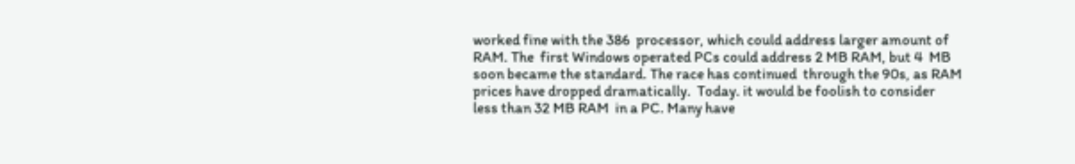worked fine with the 386  processor, which could address larger amount of RAM. The  first Windows operated PCs could address 2 MB RAM, but 4  MB soon became the standard. The race has continued  through the 90s, as RAM prices have dropped dramatically.  Today. it would be foolish to consider less than 32 MB RAM  in a PC. Many have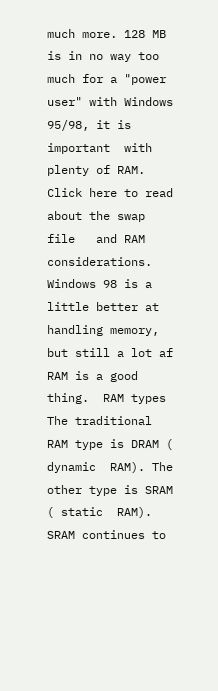much more. 128 MB is in no way too  much for a "power user" with Windows 95/98, it is important  with plenty of RAM. Click here to read about the swap file   and RAM considerations. Windows 98 is a little better at  handling memory, but still a lot af RAM is a good thing.  RAM types The traditional RAM type is DRAM ( dynamic  RAM). The  other type is SRAM ( static  RAM). SRAM continues to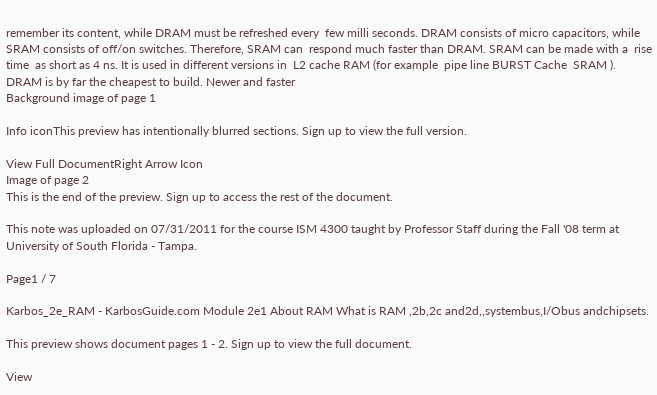remember its content, while DRAM must be refreshed every  few milli seconds. DRAM consists of micro capacitors, while  SRAM consists of off/on switches. Therefore, SRAM can  respond much faster than DRAM. SRAM can be made with a  rise time  as short as 4 ns. It is used in different versions in  L2 cache RAM (for example  pipe line BURST Cache  SRAM ).  DRAM is by far the cheapest to build. Newer and faster
Background image of page 1

Info iconThis preview has intentionally blurred sections. Sign up to view the full version.

View Full DocumentRight Arrow Icon
Image of page 2
This is the end of the preview. Sign up to access the rest of the document.

This note was uploaded on 07/31/2011 for the course ISM 4300 taught by Professor Staff during the Fall '08 term at University of South Florida - Tampa.

Page1 / 7

Karbos_2e_RAM - KarbosGuide.com Module 2e1 About RAM What is RAM ,2b,2c and2d,,systembus,I/Obus andchipsets.

This preview shows document pages 1 - 2. Sign up to view the full document.

View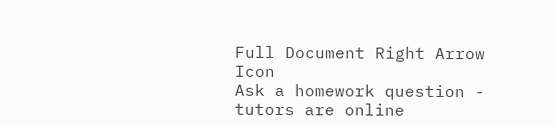Full Document Right Arrow Icon
Ask a homework question - tutors are online